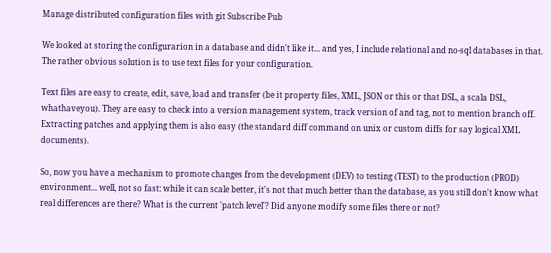Manage distributed configuration files with git Subscribe Pub

We looked at storing the configurarion in a database and didn't like it... and yes, I include relational and no-sql databases in that. The rather obvious solution is to use text files for your configuration.

Text files are easy to create, edit, save, load and transfer (be it property files, XML, JSON or this or that DSL, a scala DSL, whathaveyou). They are easy to check into a version management system, track version of and tag, not to mention branch off. Extracting patches and applying them is also easy (the standard diff command on unix or custom diffs for say logical XML documents).

So, now you have a mechanism to promote changes from the development (DEV) to testing (TEST) to the production (PROD) environment... well, not so fast: while it can scale better, it's not that much better than the database, as you still don't know what real differences are there? What is the current 'patch level'? Did anyone modify some files there or not?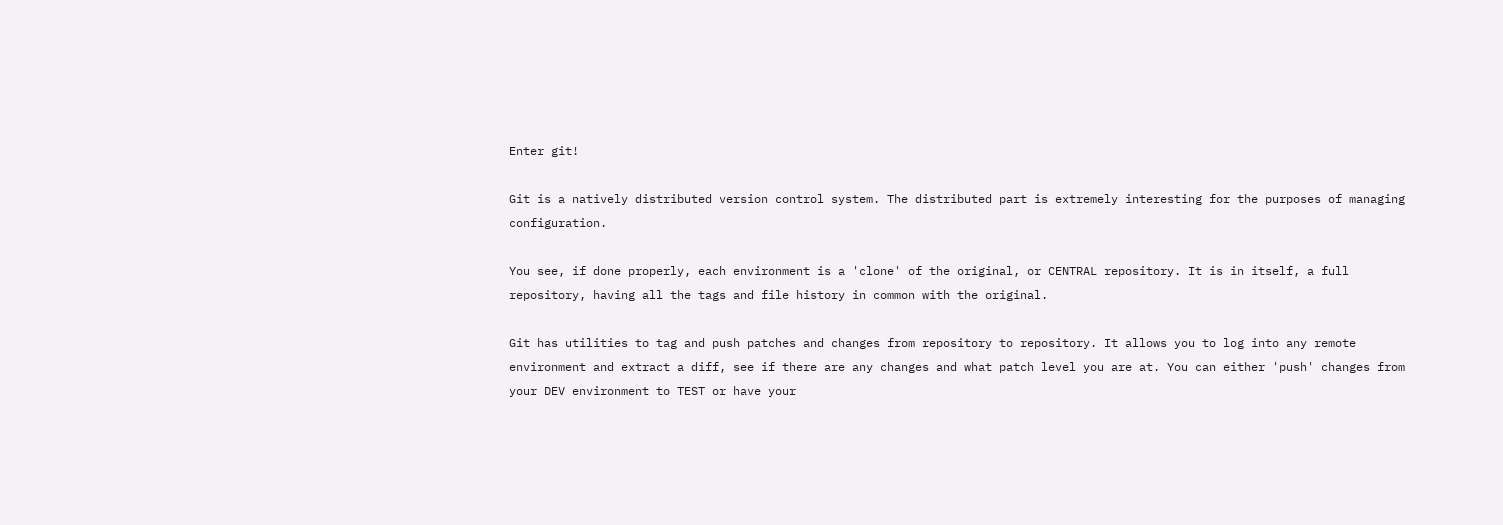Enter git!

Git is a natively distributed version control system. The distributed part is extremely interesting for the purposes of managing configuration.

You see, if done properly, each environment is a 'clone' of the original, or CENTRAL repository. It is in itself, a full repository, having all the tags and file history in common with the original.

Git has utilities to tag and push patches and changes from repository to repository. It allows you to log into any remote environment and extract a diff, see if there are any changes and what patch level you are at. You can either 'push' changes from your DEV environment to TEST or have your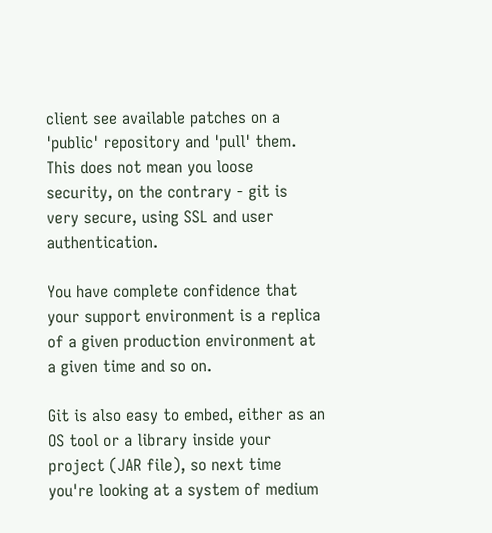client see available patches on a 'public' repository and 'pull' them. This does not mean you loose security, on the contrary - git is very secure, using SSL and user authentication.

You have complete confidence that your support environment is a replica of a given production environment at a given time and so on.

Git is also easy to embed, either as an OS tool or a library inside your project (JAR file), so next time you're looking at a system of medium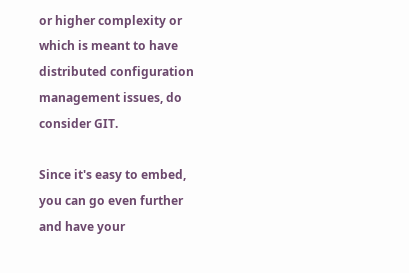or higher complexity or which is meant to have distributed configuration management issues, do consider GIT.

Since it's easy to embed, you can go even further and have your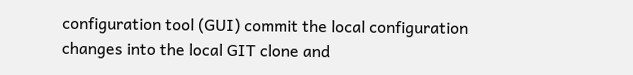configuration tool (GUI) commit the local configuration changes into the local GIT clone and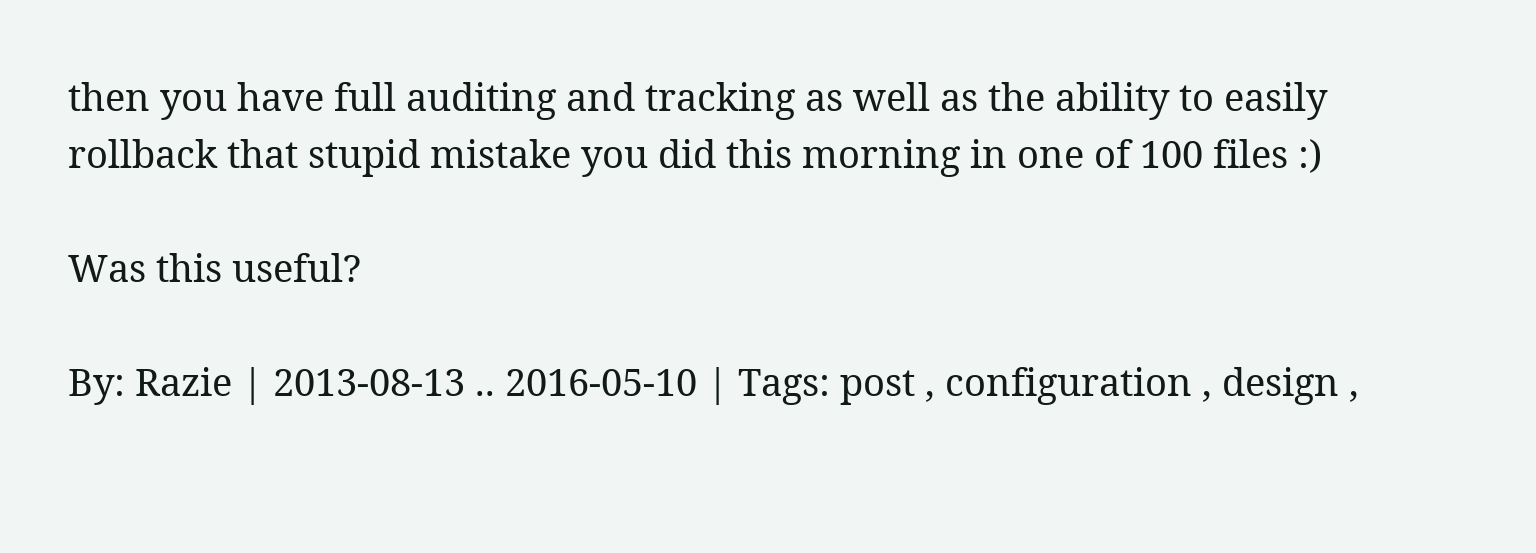then you have full auditing and tracking as well as the ability to easily rollback that stupid mistake you did this morning in one of 100 files :)

Was this useful?

By: Razie | 2013-08-13 .. 2016-05-10 | Tags: post , configuration , design ,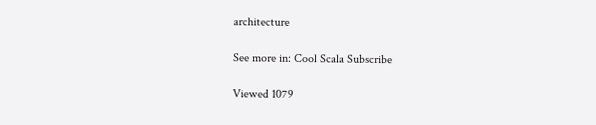architecture

See more in: Cool Scala Subscribe

Viewed 1079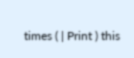times ( | Print ) this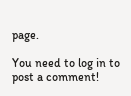page.

You need to log in to post a comment!